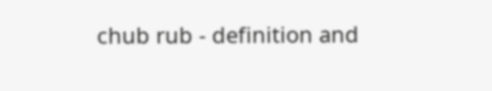chub rub - definition and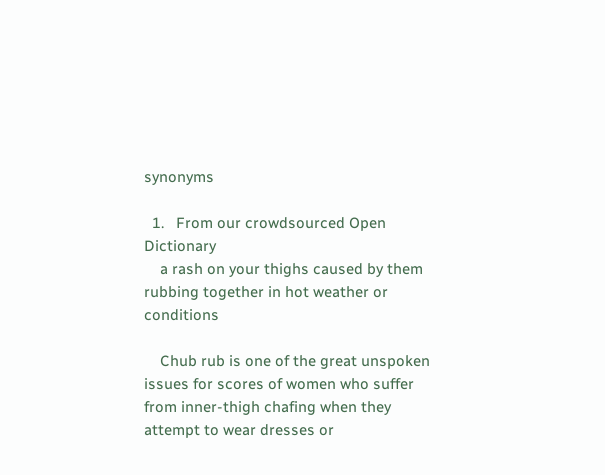synonyms

  1.   From our crowdsourced Open Dictionary
    a rash on your thighs caused by them rubbing together in hot weather or conditions

    Chub rub is one of the great unspoken issues for scores of women who suffer from inner-thigh chafing when they attempt to wear dresses or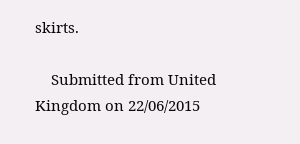skirts.

    Submitted from United Kingdom on 22/06/2015